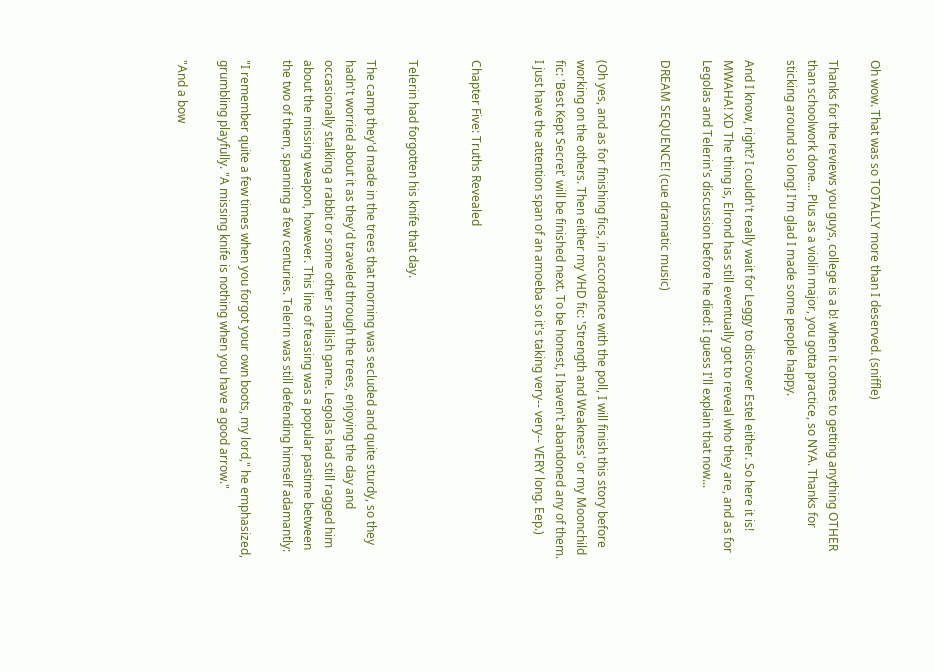Oh wow. That was so TOTALLY more than I deserved. (sniffle)

Thanks for the reviews you guys, college is a b! when it comes to getting anything OTHER than schoolwork done... Plus as a violin major, you gotta practice, so NYA. Thanks for sticking around so long! I'm glad I made some people happy.

And I know, right? I couldn't really wait for Leggy to discover Estel either. So here it is! MWAHA! XD The thing is, Elrond has still eventually got to reveal who they are, and as for Legolas and Telerin's discussion before he died: I guess I'll explain that now...

DREAM SEQUENCE! (cue dramatic music)


(Oh yes, and as for finishing fics, in accordance with the poll, I will finish this story before working on the others. Then either my VHD fic: 'Strength and Weakness' or my Moonchild fic: 'Best Kept Secret' will be finished next. To be honest, I haven't abandoned any of them. I just have the attention span of an amoeba so it's taking very-- very-- VERY long. Eep.)


Chapter Five: Truths Revealed


Telerin had forgotten his knife that day.

The camp they'd made in the trees that morning was secluded and quite sturdy, so they hadn't worried about it as they'd traveled through the trees, enjoying the day and occasionally stalking a rabbit or some other smallish game. Legolas had still ragged him about the missing weapon, however. This line of teasing was a popular pastime between the two of them, spanning a few centuries. Telerin was still defending himself adamantly:

"I remember quite a few times when you forgot your own boots, my lord," he emphasized, grumbling playfully. "A missing knife is nothing when you have a good arrow."

"And a bow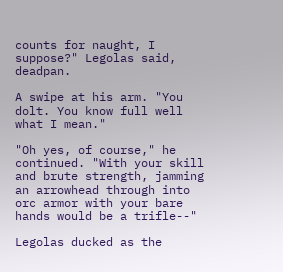counts for naught, I suppose?" Legolas said, deadpan.

A swipe at his arm. "You dolt. You know full well what I mean."

"Oh yes, of course," he continued. "With your skill and brute strength, jamming an arrowhead through into orc armor with your bare hands would be a trifle--"

Legolas ducked as the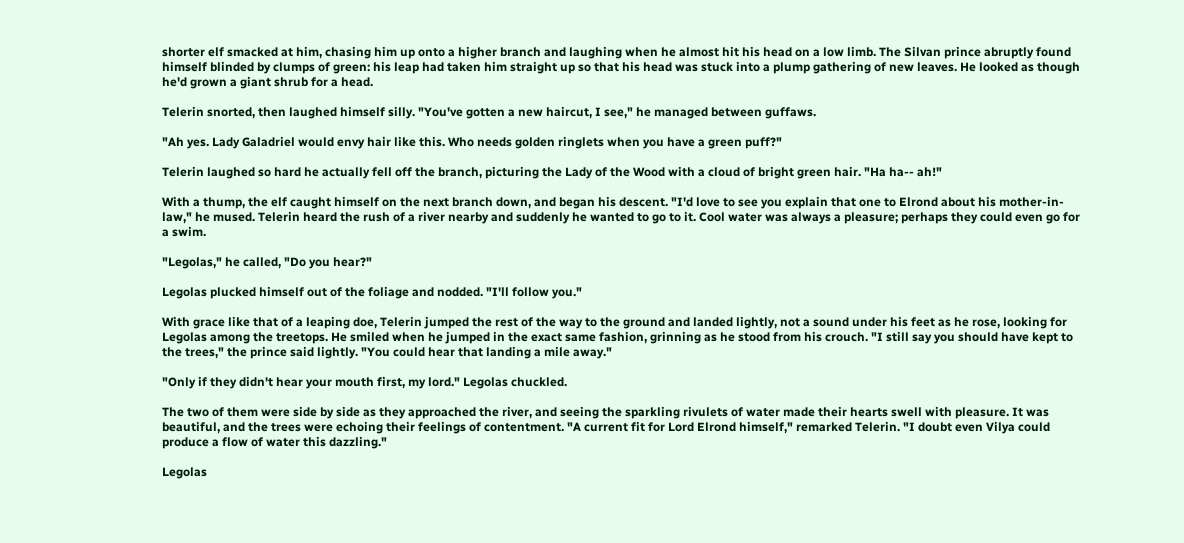shorter elf smacked at him, chasing him up onto a higher branch and laughing when he almost hit his head on a low limb. The Silvan prince abruptly found himself blinded by clumps of green: his leap had taken him straight up so that his head was stuck into a plump gathering of new leaves. He looked as though he'd grown a giant shrub for a head.

Telerin snorted, then laughed himself silly. "You've gotten a new haircut, I see," he managed between guffaws.

"Ah yes. Lady Galadriel would envy hair like this. Who needs golden ringlets when you have a green puff?"

Telerin laughed so hard he actually fell off the branch, picturing the Lady of the Wood with a cloud of bright green hair. "Ha ha-- ah!"

With a thump, the elf caught himself on the next branch down, and began his descent. "I'd love to see you explain that one to Elrond about his mother-in-law," he mused. Telerin heard the rush of a river nearby and suddenly he wanted to go to it. Cool water was always a pleasure; perhaps they could even go for a swim.

"Legolas," he called, "Do you hear?"

Legolas plucked himself out of the foliage and nodded. "I'll follow you."

With grace like that of a leaping doe, Telerin jumped the rest of the way to the ground and landed lightly, not a sound under his feet as he rose, looking for Legolas among the treetops. He smiled when he jumped in the exact same fashion, grinning as he stood from his crouch. "I still say you should have kept to the trees," the prince said lightly. "You could hear that landing a mile away."

"Only if they didn't hear your mouth first, my lord." Legolas chuckled.

The two of them were side by side as they approached the river, and seeing the sparkling rivulets of water made their hearts swell with pleasure. It was beautiful, and the trees were echoing their feelings of contentment. "A current fit for Lord Elrond himself," remarked Telerin. "I doubt even Vilya could produce a flow of water this dazzling."

Legolas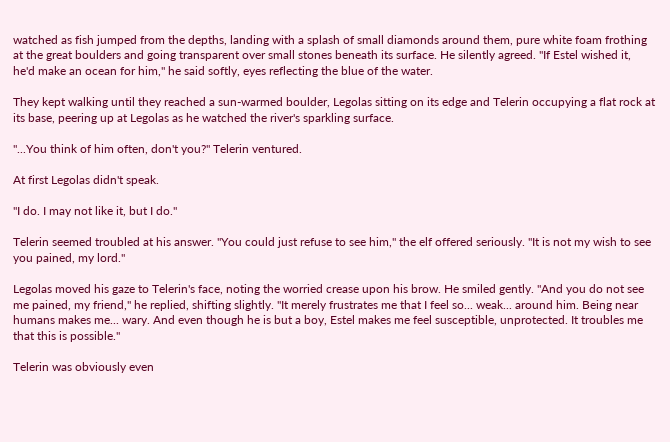watched as fish jumped from the depths, landing with a splash of small diamonds around them, pure white foam frothing at the great boulders and going transparent over small stones beneath its surface. He silently agreed. "If Estel wished it, he'd make an ocean for him," he said softly, eyes reflecting the blue of the water.

They kept walking until they reached a sun-warmed boulder, Legolas sitting on its edge and Telerin occupying a flat rock at its base, peering up at Legolas as he watched the river's sparkling surface.

"...You think of him often, don't you?" Telerin ventured.

At first Legolas didn't speak.

"I do. I may not like it, but I do."

Telerin seemed troubled at his answer. "You could just refuse to see him," the elf offered seriously. "It is not my wish to see you pained, my lord."

Legolas moved his gaze to Telerin's face, noting the worried crease upon his brow. He smiled gently. "And you do not see me pained, my friend," he replied, shifting slightly. "It merely frustrates me that I feel so... weak... around him. Being near humans makes me... wary. And even though he is but a boy, Estel makes me feel susceptible, unprotected. It troubles me that this is possible."

Telerin was obviously even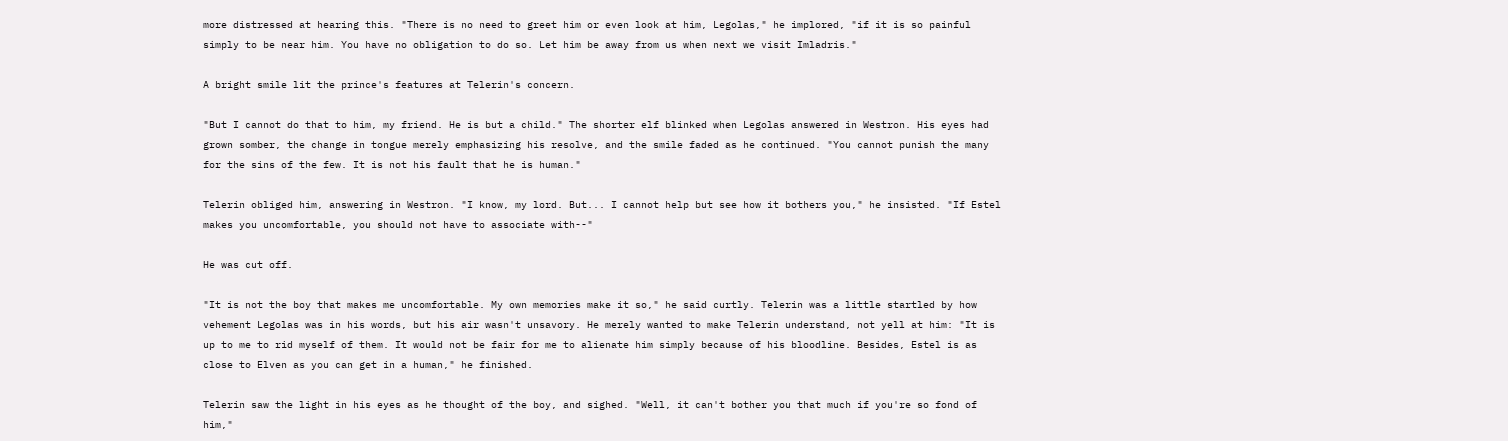more distressed at hearing this. "There is no need to greet him or even look at him, Legolas," he implored, "if it is so painful simply to be near him. You have no obligation to do so. Let him be away from us when next we visit Imladris."

A bright smile lit the prince's features at Telerin's concern.

"But I cannot do that to him, my friend. He is but a child." The shorter elf blinked when Legolas answered in Westron. His eyes had grown somber, the change in tongue merely emphasizing his resolve, and the smile faded as he continued. "You cannot punish the many for the sins of the few. It is not his fault that he is human."

Telerin obliged him, answering in Westron. "I know, my lord. But... I cannot help but see how it bothers you," he insisted. "If Estel makes you uncomfortable, you should not have to associate with--"

He was cut off.

"It is not the boy that makes me uncomfortable. My own memories make it so," he said curtly. Telerin was a little startled by how vehement Legolas was in his words, but his air wasn't unsavory. He merely wanted to make Telerin understand, not yell at him: "It is up to me to rid myself of them. It would not be fair for me to alienate him simply because of his bloodline. Besides, Estel is as close to Elven as you can get in a human," he finished.

Telerin saw the light in his eyes as he thought of the boy, and sighed. "Well, it can't bother you that much if you're so fond of him,"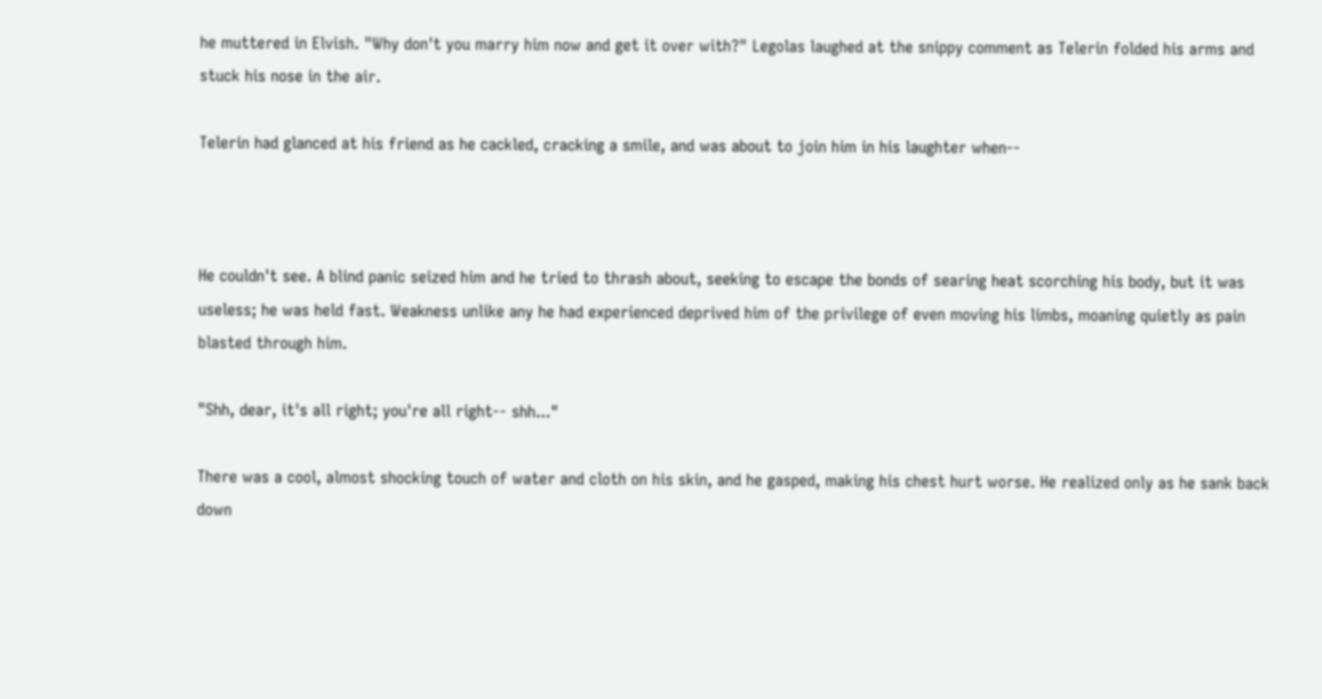he muttered in Elvish. "Why don't you marry him now and get it over with?" Legolas laughed at the snippy comment as Telerin folded his arms and stuck his nose in the air.

Telerin had glanced at his friend as he cackled, cracking a smile, and was about to join him in his laughter when--



He couldn't see. A blind panic seized him and he tried to thrash about, seeking to escape the bonds of searing heat scorching his body, but it was useless; he was held fast. Weakness unlike any he had experienced deprived him of the privilege of even moving his limbs, moaning quietly as pain blasted through him.

"Shh, dear, it's all right; you're all right-- shh..."

There was a cool, almost shocking touch of water and cloth on his skin, and he gasped, making his chest hurt worse. He realized only as he sank back down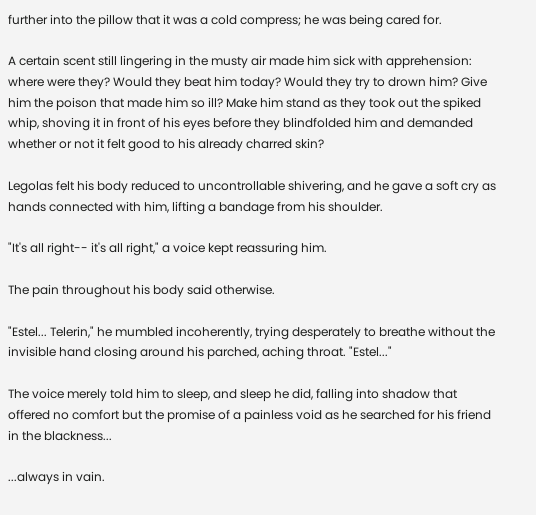further into the pillow that it was a cold compress; he was being cared for.

A certain scent still lingering in the musty air made him sick with apprehension: where were they? Would they beat him today? Would they try to drown him? Give him the poison that made him so ill? Make him stand as they took out the spiked whip, shoving it in front of his eyes before they blindfolded him and demanded whether or not it felt good to his already charred skin?

Legolas felt his body reduced to uncontrollable shivering, and he gave a soft cry as hands connected with him, lifting a bandage from his shoulder.

"It's all right-- it's all right," a voice kept reassuring him.

The pain throughout his body said otherwise.

"Estel... Telerin," he mumbled incoherently, trying desperately to breathe without the invisible hand closing around his parched, aching throat. "Estel..."

The voice merely told him to sleep, and sleep he did, falling into shadow that offered no comfort but the promise of a painless void as he searched for his friend in the blackness...

...always in vain.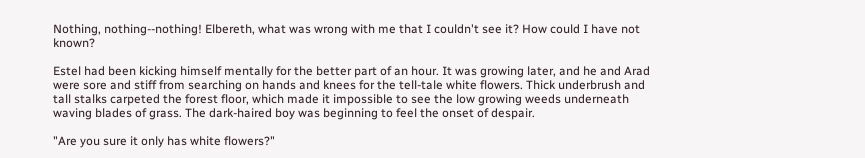Nothing, nothing--nothing! Elbereth, what was wrong with me that I couldn't see it? How could I have not known?

Estel had been kicking himself mentally for the better part of an hour. It was growing later, and he and Arad were sore and stiff from searching on hands and knees for the tell-tale white flowers. Thick underbrush and tall stalks carpeted the forest floor, which made it impossible to see the low growing weeds underneath waving blades of grass. The dark-haired boy was beginning to feel the onset of despair.

"Are you sure it only has white flowers?"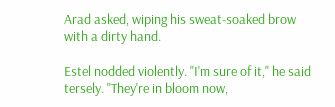Arad asked, wiping his sweat-soaked brow with a dirty hand.

Estel nodded violently. "I'm sure of it," he said tersely. "They're in bloom now,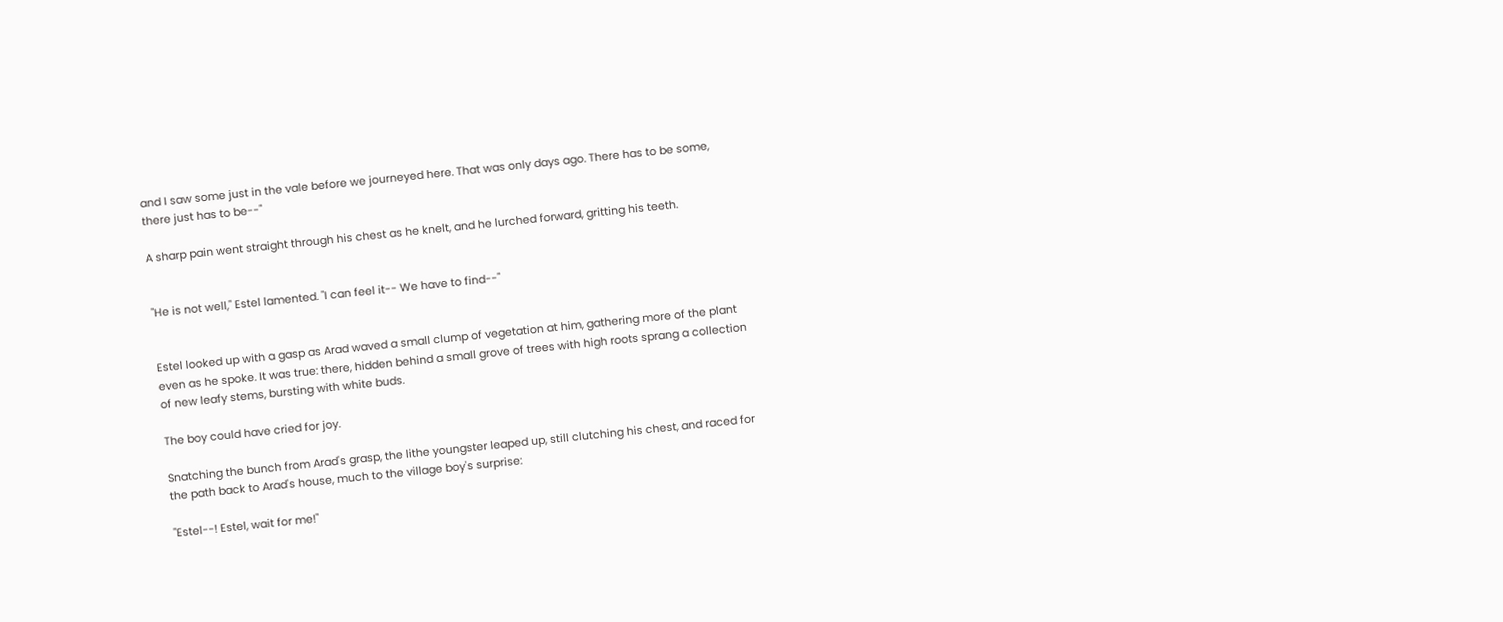and I saw some just in the vale before we journeyed here. That was only days ago. There has to be some, there just has to be--"

A sharp pain went straight through his chest as he knelt, and he lurched forward, gritting his teeth.


"He is not well," Estel lamented. "I can feel it-- We have to find--"


Estel looked up with a gasp as Arad waved a small clump of vegetation at him, gathering more of the plant even as he spoke. It was true: there, hidden behind a small grove of trees with high roots sprang a collection of new leafy stems, bursting with white buds.

The boy could have cried for joy.

Snatching the bunch from Arad's grasp, the lithe youngster leaped up, still clutching his chest, and raced for the path back to Arad's house, much to the village boy's surprise:

"Estel--! Estel, wait for me!"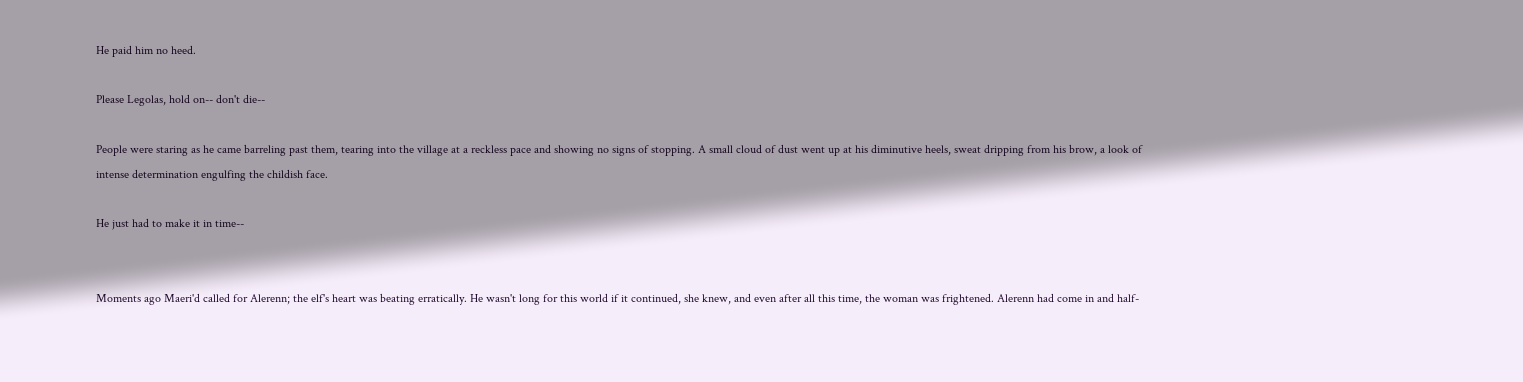He paid him no heed.

Please Legolas, hold on-- don't die--

People were staring as he came barreling past them, tearing into the village at a reckless pace and showing no signs of stopping. A small cloud of dust went up at his diminutive heels, sweat dripping from his brow, a look of intense determination engulfing the childish face.

He just had to make it in time--


Moments ago Maeri'd called for Alerenn; the elf's heart was beating erratically. He wasn't long for this world if it continued, she knew, and even after all this time, the woman was frightened. Alerenn had come in and half-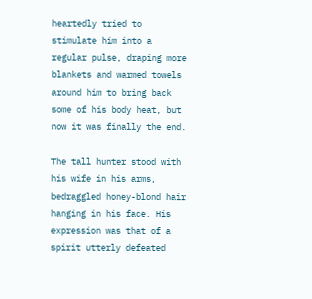heartedly tried to stimulate him into a regular pulse, draping more blankets and warmed towels around him to bring back some of his body heat, but now it was finally the end.

The tall hunter stood with his wife in his arms, bedraggled honey-blond hair hanging in his face. His expression was that of a spirit utterly defeated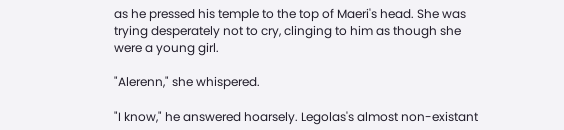as he pressed his temple to the top of Maeri's head. She was trying desperately not to cry, clinging to him as though she were a young girl.

"Alerenn," she whispered.

"I know," he answered hoarsely. Legolas's almost non-existant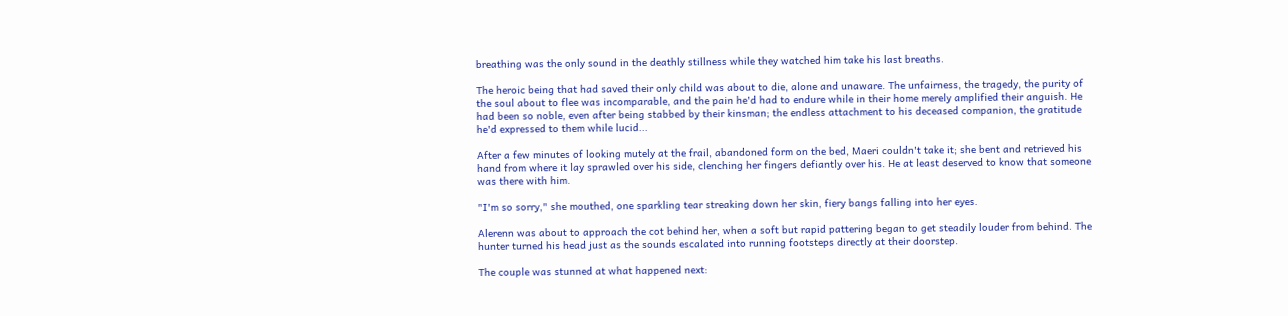breathing was the only sound in the deathly stillness while they watched him take his last breaths.

The heroic being that had saved their only child was about to die, alone and unaware. The unfairness, the tragedy, the purity of the soul about to flee was incomparable, and the pain he'd had to endure while in their home merely amplified their anguish. He had been so noble, even after being stabbed by their kinsman; the endless attachment to his deceased companion, the gratitude he'd expressed to them while lucid...

After a few minutes of looking mutely at the frail, abandoned form on the bed, Maeri couldn't take it; she bent and retrieved his hand from where it lay sprawled over his side, clenching her fingers defiantly over his. He at least deserved to know that someone was there with him.

"I'm so sorry," she mouthed, one sparkling tear streaking down her skin, fiery bangs falling into her eyes.

Alerenn was about to approach the cot behind her, when a soft but rapid pattering began to get steadily louder from behind. The hunter turned his head just as the sounds escalated into running footsteps directly at their doorstep.

The couple was stunned at what happened next: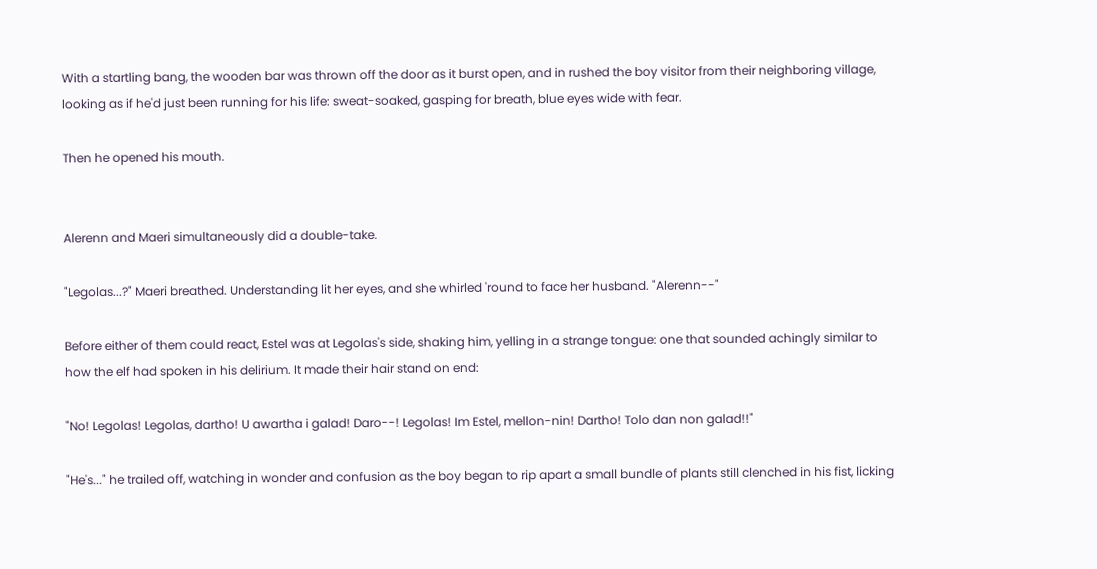With a startling bang, the wooden bar was thrown off the door as it burst open, and in rushed the boy visitor from their neighboring village, looking as if he'd just been running for his life: sweat-soaked, gasping for breath, blue eyes wide with fear.

Then he opened his mouth.


Alerenn and Maeri simultaneously did a double-take.

"Legolas...?" Maeri breathed. Understanding lit her eyes, and she whirled 'round to face her husband. "Alerenn--"

Before either of them could react, Estel was at Legolas's side, shaking him, yelling in a strange tongue: one that sounded achingly similar to how the elf had spoken in his delirium. It made their hair stand on end:

"No! Legolas! Legolas, dartho! U awartha i galad! Daro--! Legolas! Im Estel, mellon-nin! Dartho! Tolo dan non galad!!"

"He's..." he trailed off, watching in wonder and confusion as the boy began to rip apart a small bundle of plants still clenched in his fist, licking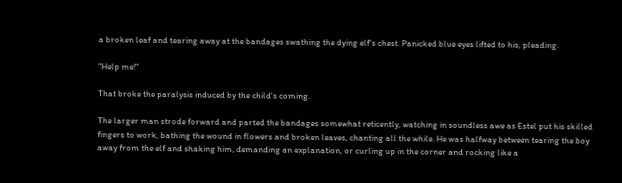a broken leaf and tearing away at the bandages swathing the dying elf's chest. Panicked blue eyes lifted to his, pleading.

"Help me!"

That broke the paralysis induced by the child's coming.

The larger man strode forward and parted the bandages somewhat reticently, watching in soundless awe as Estel put his skilled fingers to work, bathing the wound in flowers and broken leaves, chanting all the while. He was halfway between tearing the boy away from the elf and shaking him, demanding an explanation, or curling up in the corner and rocking like a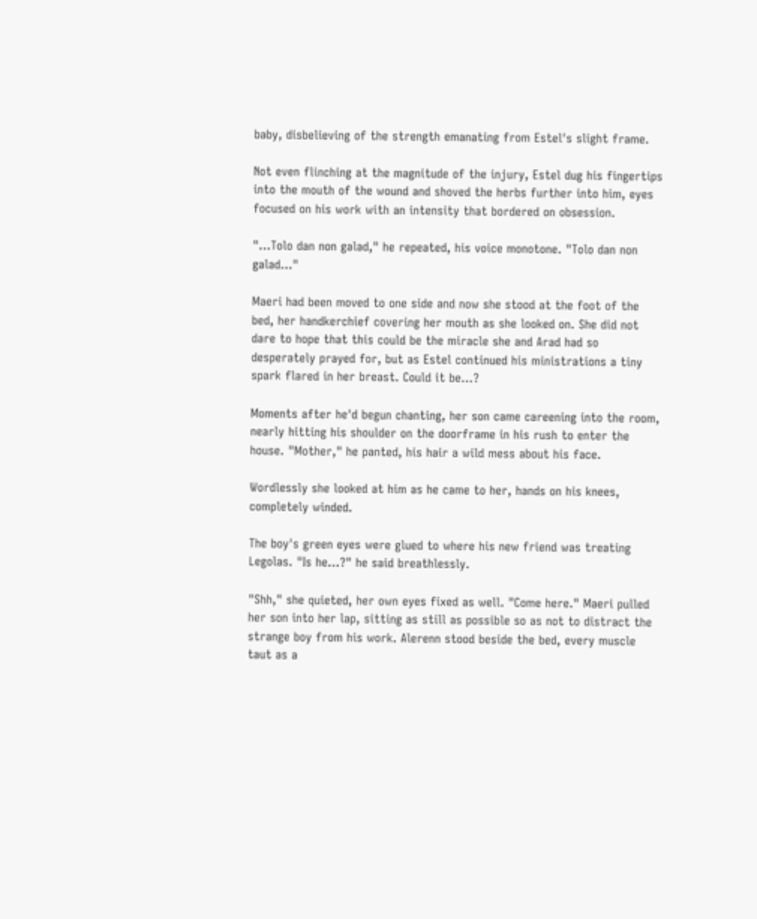baby, disbelieving of the strength emanating from Estel's slight frame.

Not even flinching at the magnitude of the injury, Estel dug his fingertips into the mouth of the wound and shoved the herbs further into him, eyes focused on his work with an intensity that bordered on obsession.

"...Tolo dan non galad," he repeated, his voice monotone. "Tolo dan non galad..."

Maeri had been moved to one side and now she stood at the foot of the bed, her handkerchief covering her mouth as she looked on. She did not dare to hope that this could be the miracle she and Arad had so desperately prayed for, but as Estel continued his ministrations a tiny spark flared in her breast. Could it be...?

Moments after he'd begun chanting, her son came careening into the room, nearly hitting his shoulder on the doorframe in his rush to enter the house. "Mother," he panted, his hair a wild mess about his face.

Wordlessly she looked at him as he came to her, hands on his knees, completely winded.

The boy's green eyes were glued to where his new friend was treating Legolas. "Is he...?" he said breathlessly.

"Shh," she quieted, her own eyes fixed as well. "Come here." Maeri pulled her son into her lap, sitting as still as possible so as not to distract the strange boy from his work. Alerenn stood beside the bed, every muscle taut as a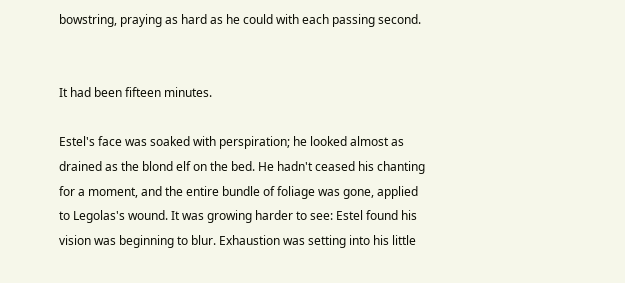bowstring, praying as hard as he could with each passing second.


It had been fifteen minutes.

Estel's face was soaked with perspiration; he looked almost as drained as the blond elf on the bed. He hadn't ceased his chanting for a moment, and the entire bundle of foliage was gone, applied to Legolas's wound. It was growing harder to see: Estel found his vision was beginning to blur. Exhaustion was setting into his little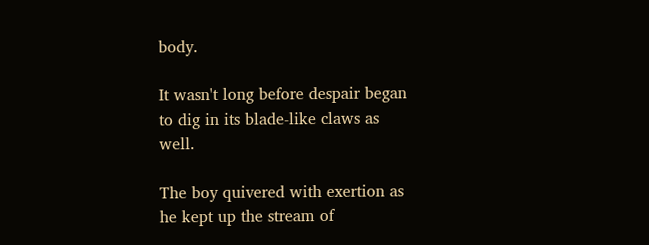body.

It wasn't long before despair began to dig in its blade-like claws as well.

The boy quivered with exertion as he kept up the stream of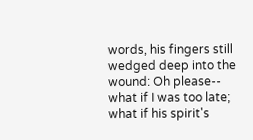words, his fingers still wedged deep into the wound: Oh please-- what if I was too late; what if his spirit's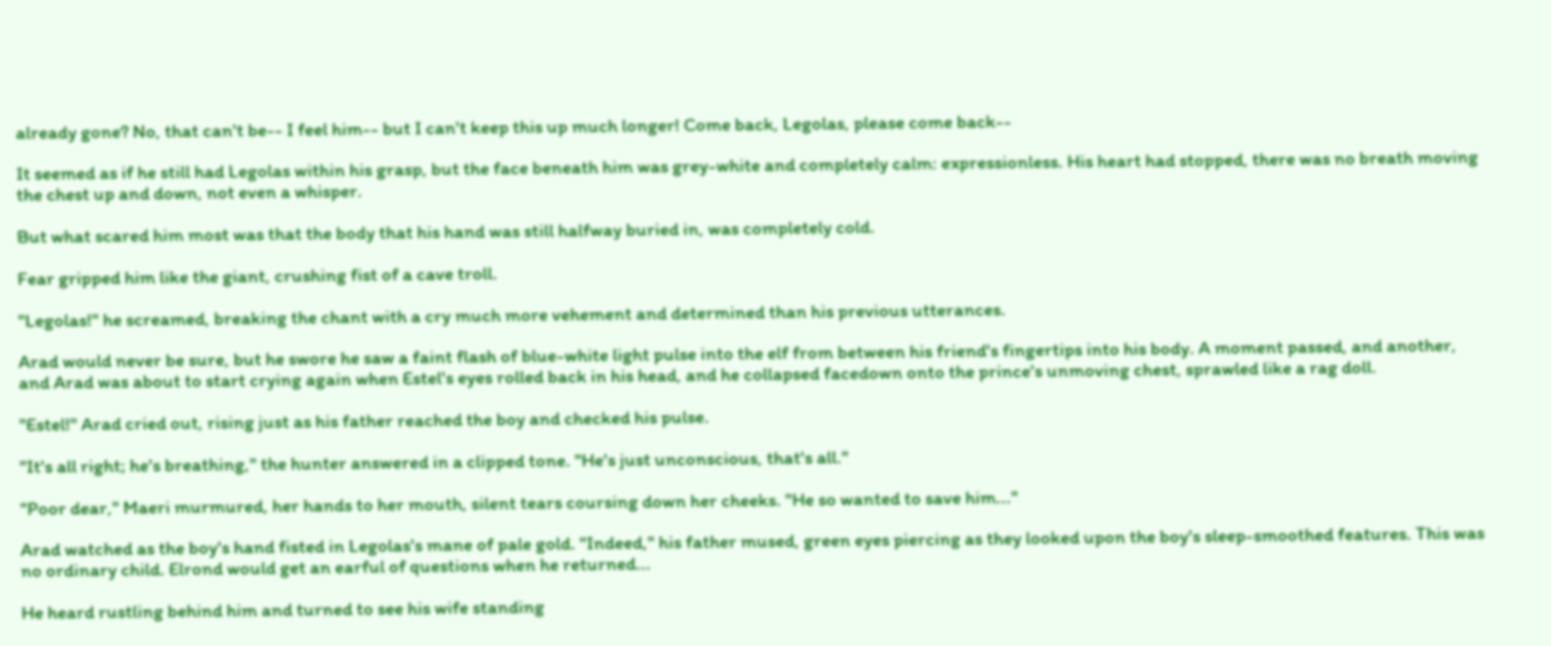already gone? No, that can't be-- I feel him-- but I can't keep this up much longer! Come back, Legolas, please come back--

It seemed as if he still had Legolas within his grasp, but the face beneath him was grey-white and completely calm: expressionless. His heart had stopped, there was no breath moving the chest up and down, not even a whisper.

But what scared him most was that the body that his hand was still halfway buried in, was completely cold.

Fear gripped him like the giant, crushing fist of a cave troll.

"Legolas!" he screamed, breaking the chant with a cry much more vehement and determined than his previous utterances.

Arad would never be sure, but he swore he saw a faint flash of blue-white light pulse into the elf from between his friend's fingertips into his body. A moment passed, and another, and Arad was about to start crying again when Estel's eyes rolled back in his head, and he collapsed facedown onto the prince's unmoving chest, sprawled like a rag doll.

"Estel!" Arad cried out, rising just as his father reached the boy and checked his pulse.

"It's all right; he's breathing," the hunter answered in a clipped tone. "He's just unconscious, that's all."

"Poor dear," Maeri murmured, her hands to her mouth, silent tears coursing down her cheeks. "He so wanted to save him..."

Arad watched as the boy's hand fisted in Legolas's mane of pale gold. "Indeed," his father mused, green eyes piercing as they looked upon the boy's sleep-smoothed features. This was no ordinary child. Elrond would get an earful of questions when he returned...

He heard rustling behind him and turned to see his wife standing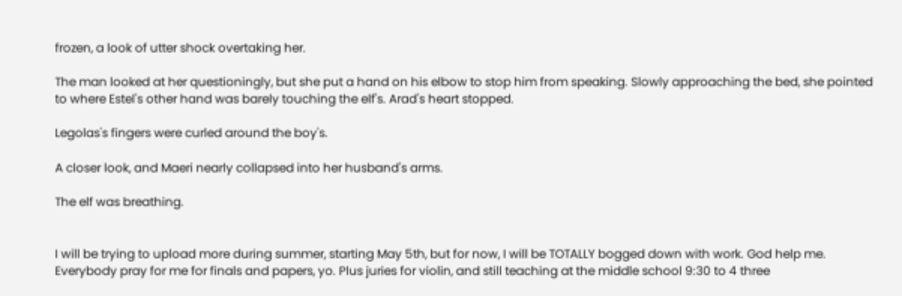frozen, a look of utter shock overtaking her.

The man looked at her questioningly, but she put a hand on his elbow to stop him from speaking. Slowly approaching the bed, she pointed to where Estel's other hand was barely touching the elf's. Arad's heart stopped.

Legolas's fingers were curled around the boy's.

A closer look, and Maeri nearly collapsed into her husband's arms.

The elf was breathing.


I will be trying to upload more during summer, starting May 5th, but for now, I will be TOTALLY bogged down with work. God help me. Everybody pray for me for finals and papers, yo. Plus juries for violin, and still teaching at the middle school 9:30 to 4 three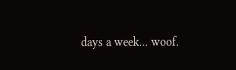days a week... woof.